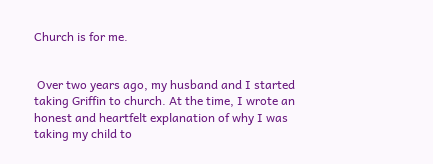Church is for me.


 Over two years ago, my husband and I started taking Griffin to church. At the time, I wrote an honest and heartfelt explanation of why I was taking my child to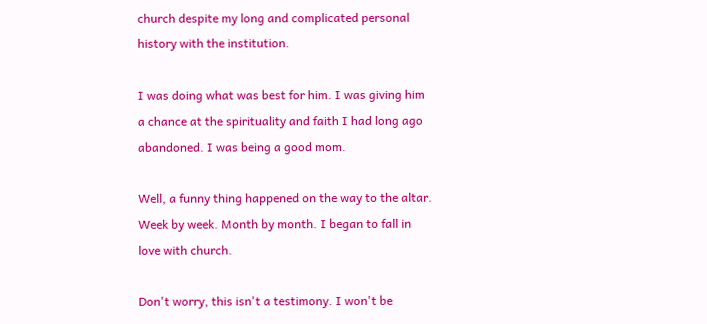church despite my long and complicated personal history with the institution.

I was doing what was best for him. I was giving him a chance at the spirituality and faith I had long ago abandoned. I was being a good mom.

Well, a funny thing happened on the way to the altar. Week by week. Month by month. I began to fall in love with church.

Don't worry, this isn't a testimony. I won't be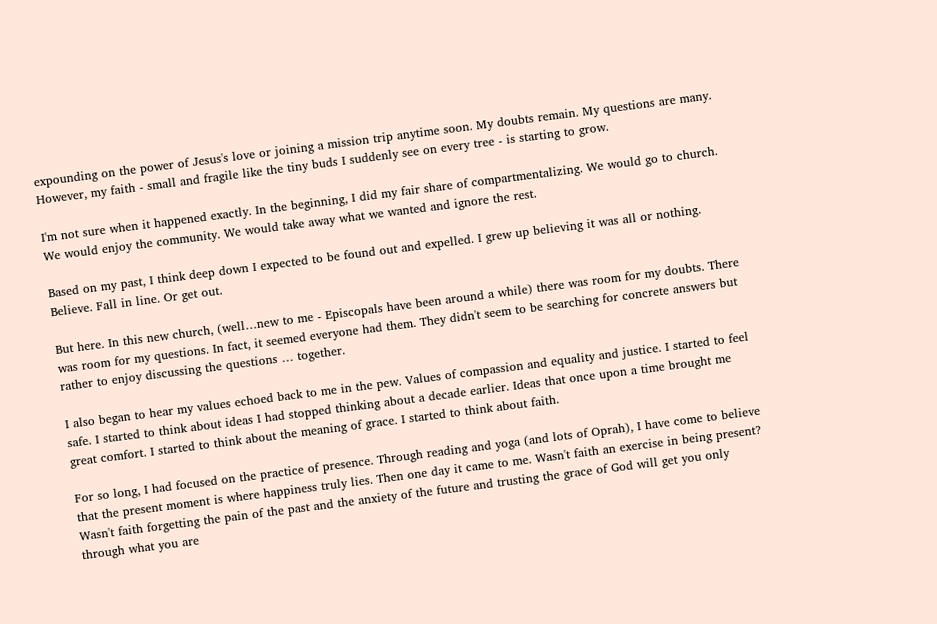expounding on the power of Jesus's love or joining a mission trip anytime soon. My doubts remain. My questions are many. However, my faith - small and fragile like the tiny buds I suddenly see on every tree - is starting to grow.

I'm not sure when it happened exactly. In the beginning, I did my fair share of compartmentalizing. We would go to church. We would enjoy the community. We would take away what we wanted and ignore the rest.

Based on my past, I think deep down I expected to be found out and expelled. I grew up believing it was all or nothing. Believe. Fall in line. Or get out.

But here. In this new church, (well…new to me - Episcopals have been around a while) there was room for my doubts. There was room for my questions. In fact, it seemed everyone had them. They didn't seem to be searching for concrete answers but rather to enjoy discussing the questions … together.

I also began to hear my values echoed back to me in the pew. Values of compassion and equality and justice. I started to feel safe. I started to think about ideas I had stopped thinking about a decade earlier. Ideas that once upon a time brought me great comfort. I started to think about the meaning of grace. I started to think about faith.

For so long, I had focused on the practice of presence. Through reading and yoga (and lots of Oprah), I have come to believe that the present moment is where happiness truly lies. Then one day it came to me. Wasn't faith an exercise in being present? Wasn't faith forgetting the pain of the past and the anxiety of the future and trusting the grace of God will get you only through what you are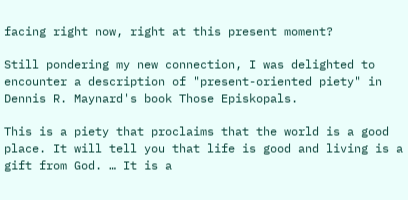facing right now, right at this present moment?

Still pondering my new connection, I was delighted to encounter a description of "present-oriented piety" in Dennis R. Maynard's book Those Episkopals.

This is a piety that proclaims that the world is a good place. It will tell you that life is good and living is a gift from God. … It is a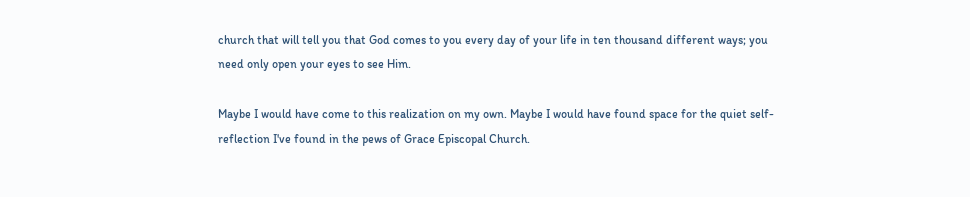church that will tell you that God comes to you every day of your life in ten thousand different ways; you need only open your eyes to see Him.

Maybe I would have come to this realization on my own. Maybe I would have found space for the quiet self-reflection I've found in the pews of Grace Episcopal Church.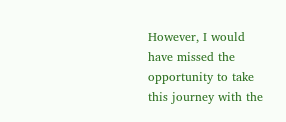However, I would have missed the opportunity to take this journey with the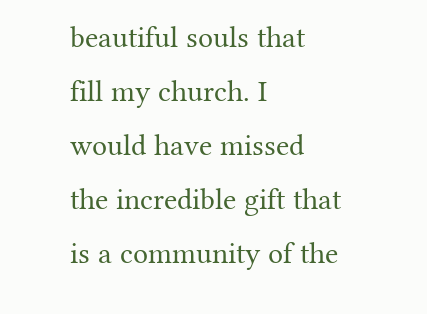beautiful souls that fill my church. I would have missed the incredible gift that is a community of the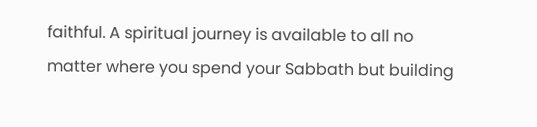faithful. A spiritual journey is available to all no matter where you spend your Sabbath but building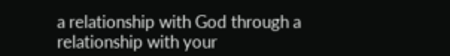a relationship with God through a relationship with your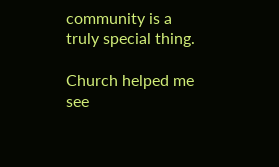community is a truly special thing.

Church helped me see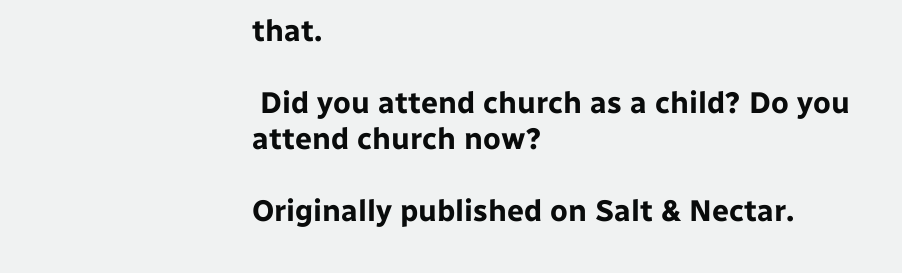that.

 Did you attend church as a child? Do you attend church now?

Originally published on Salt & Nectar.